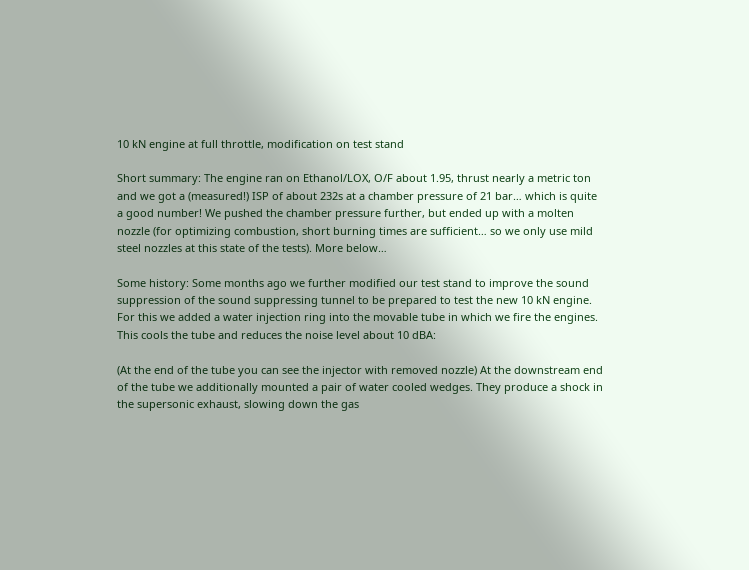10 kN engine at full throttle, modification on test stand

Short summary: The engine ran on Ethanol/LOX, O/F about 1.95, thrust nearly a metric ton and we got a (measured!) ISP of about 232s at a chamber pressure of 21 bar… which is quite a good number! We pushed the chamber pressure further, but ended up with a molten nozzle (for optimizing combustion, short burning times are sufficient… so we only use mild steel nozzles at this state of the tests). More below…

Some history: Some months ago we further modified our test stand to improve the sound suppression of the sound suppressing tunnel to be prepared to test the new 10 kN engine. For this we added a water injection ring into the movable tube in which we fire the engines. This cools the tube and reduces the noise level about 10 dBA:

(At the end of the tube you can see the injector with removed nozzle) At the downstream end of the tube we additionally mounted a pair of water cooled wedges. They produce a shock in the supersonic exhaust, slowing down the gas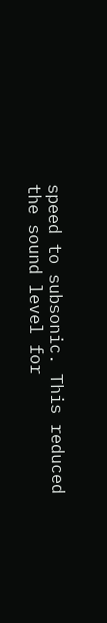speed to subsonic. This reduced the sound level for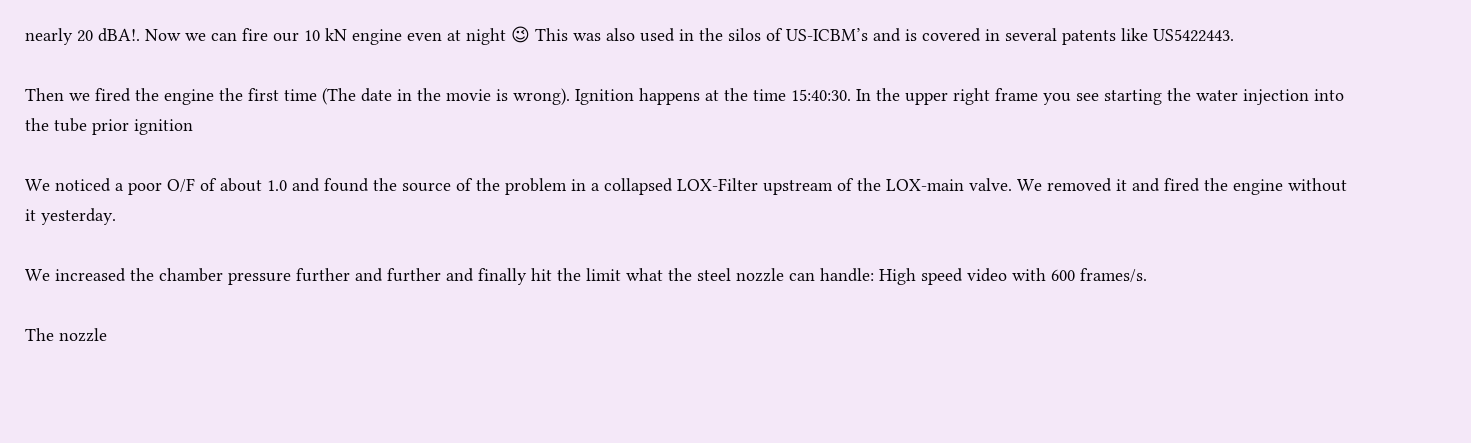nearly 20 dBA!. Now we can fire our 10 kN engine even at night 😉 This was also used in the silos of US-ICBM’s and is covered in several patents like US5422443.

Then we fired the engine the first time (The date in the movie is wrong). Ignition happens at the time 15:40:30. In the upper right frame you see starting the water injection into the tube prior ignition

We noticed a poor O/F of about 1.0 and found the source of the problem in a collapsed LOX-Filter upstream of the LOX-main valve. We removed it and fired the engine without it yesterday.

We increased the chamber pressure further and further and finally hit the limit what the steel nozzle can handle: High speed video with 600 frames/s.

The nozzle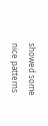showed some nice patterns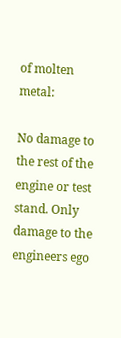of molten metal:

No damage to the rest of the engine or test stand. Only damage to the engineers ego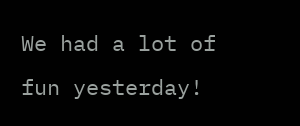We had a lot of fun yesterday!